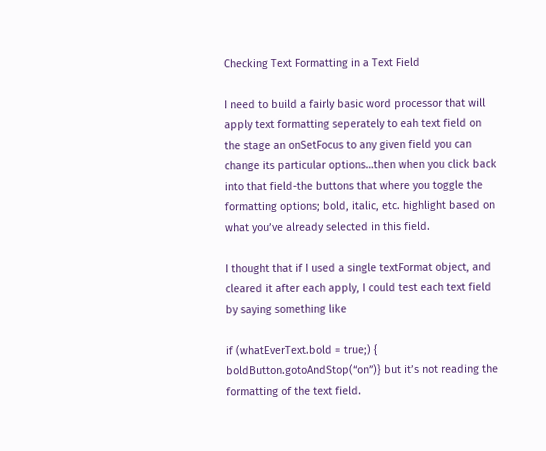Checking Text Formatting in a Text Field

I need to build a fairly basic word processor that will apply text formatting seperately to eah text field on the stage an onSetFocus to any given field you can change its particular options…then when you click back into that field-the buttons that where you toggle the formatting options; bold, italic, etc. highlight based on what you’ve already selected in this field.

I thought that if I used a single textFormat object, and cleared it after each apply, I could test each text field by saying something like

if (whatEverText.bold = true;) {
boldButton.gotoAndStop(“on”)} but it’s not reading the formatting of the text field.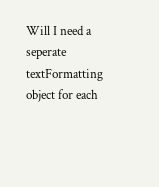Will I need a seperate textFormatting object for each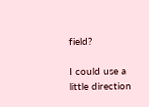field?

I could use a little direction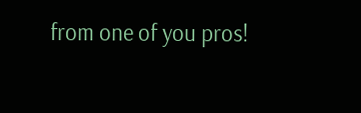from one of you pros!